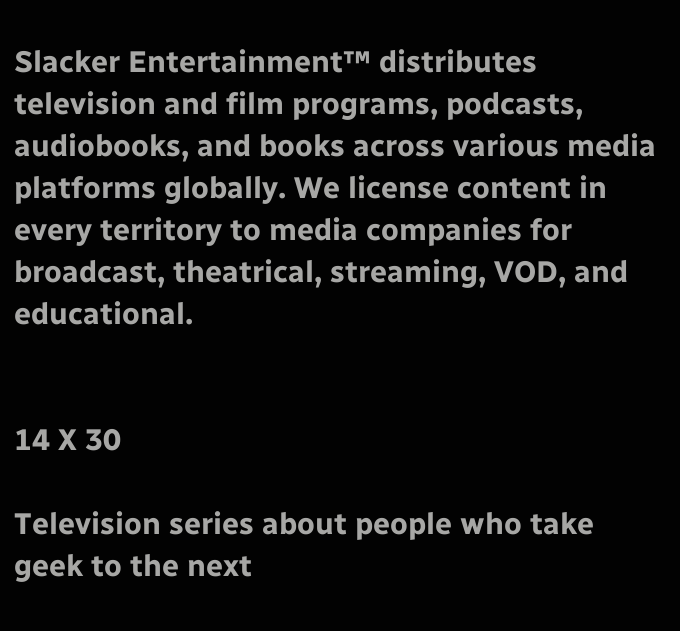Slacker Entertainment™ distributes television and film programs, podcasts, audiobooks, and books across various media platforms globally. We license content in every territory to media companies for broadcast, theatrical, streaming, VOD, and educational.


14 X 30

Television series about people who take geek to the next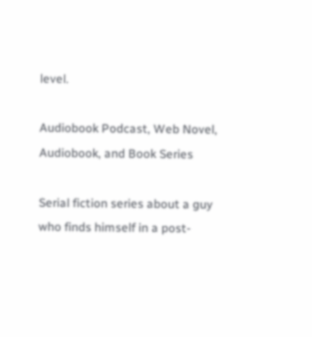level.

Audiobook Podcast, Web Novel, Audiobook, and Book Series

Serial fiction series about a guy who finds himself in a post-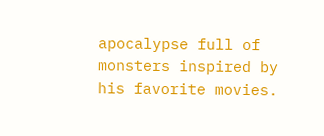apocalypse full of monsters inspired by his favorite movies.